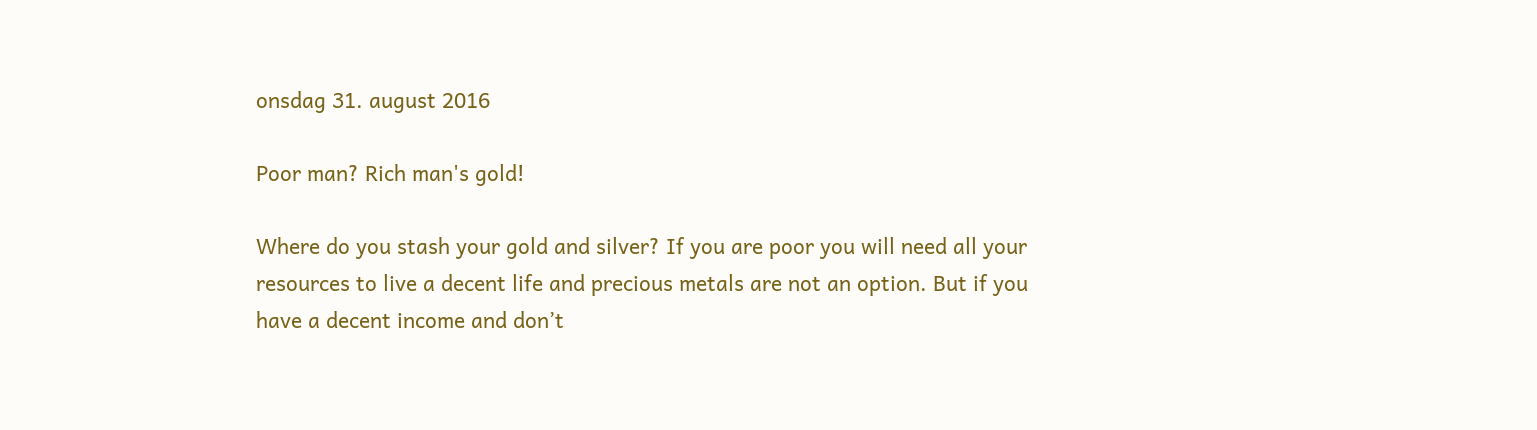onsdag 31. august 2016

Poor man? Rich man's gold!

Where do you stash your gold and silver? If you are poor you will need all your resources to live a decent life and precious metals are not an option. But if you have a decent income and don’t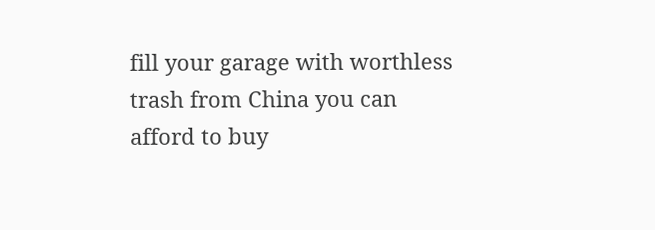fill your garage with worthless trash from China you can afford to buy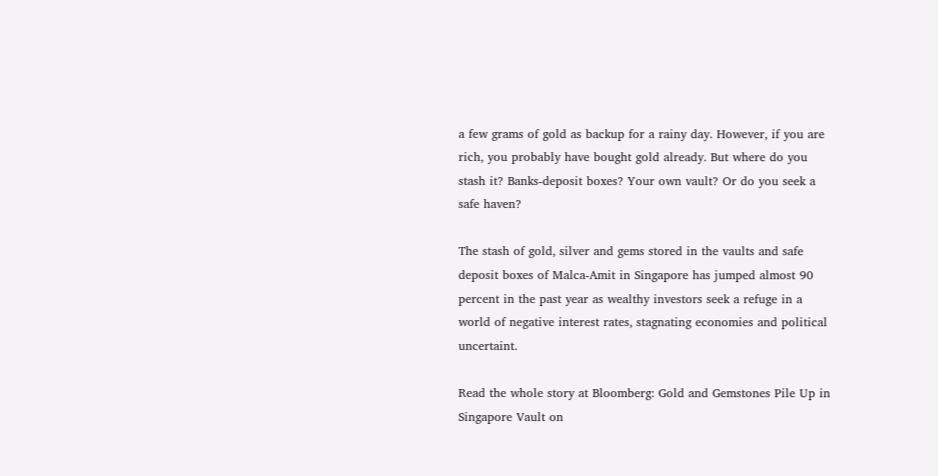a few grams of gold as backup for a rainy day. However, if you are rich, you probably have bought gold already. But where do you stash it? Banks-deposit boxes? Your own vault? Or do you seek a safe haven?

The stash of gold, silver and gems stored in the vaults and safe deposit boxes of Malca-Amit in Singapore has jumped almost 90 percent in the past year as wealthy investors seek a refuge in a world of negative interest rates, stagnating economies and political uncertaint.

Read the whole story at Bloomberg: Gold and Gemstones Pile Up in Singapore Vault on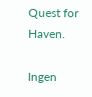Quest for Haven.

Ingen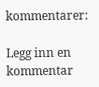kommentarer:

Legg inn en kommentar